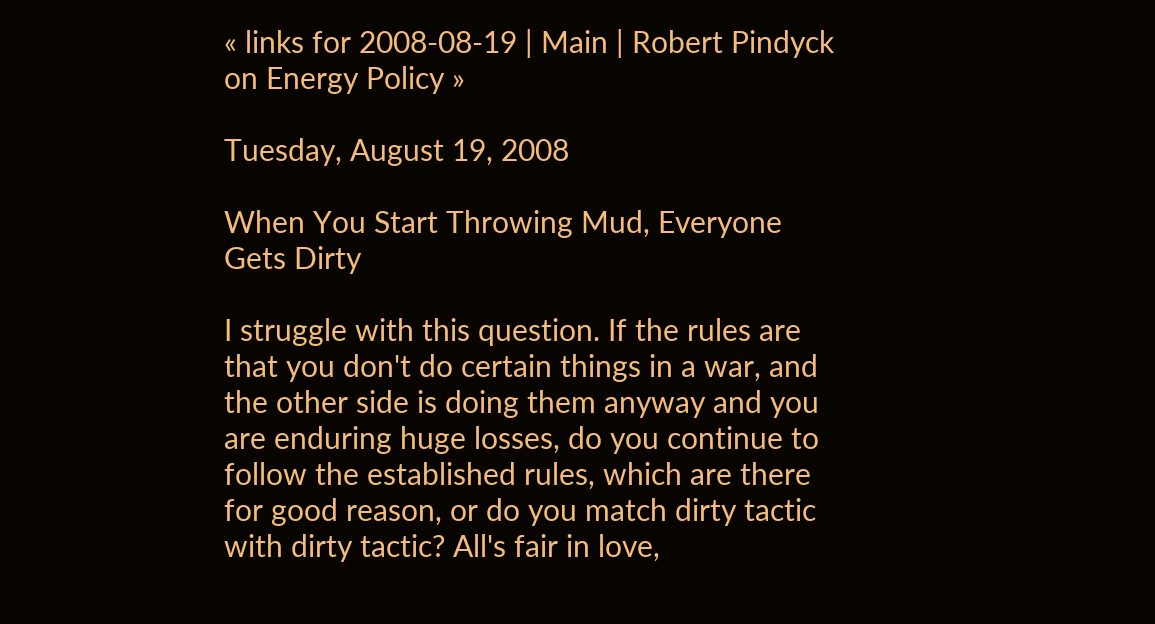« links for 2008-08-19 | Main | Robert Pindyck on Energy Policy »

Tuesday, August 19, 2008

When You Start Throwing Mud, Everyone Gets Dirty

I struggle with this question. If the rules are that you don't do certain things in a war, and the other side is doing them anyway and you are enduring huge losses, do you continue to follow the established rules, which are there for good reason, or do you match dirty tactic with dirty tactic? All's fair in love,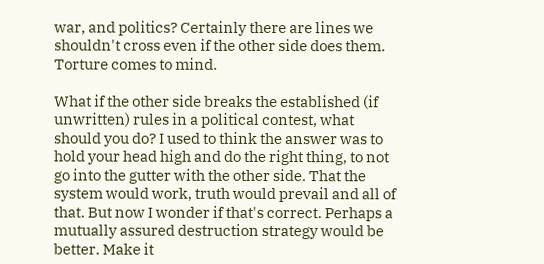war, and politics? Certainly there are lines we shouldn't cross even if the other side does them. Torture comes to mind.

What if the other side breaks the established (if unwritten) rules in a political contest, what should you do? I used to think the answer was to hold your head high and do the right thing, to not go into the gutter with the other side. That the system would work, truth would prevail and all of that. But now I wonder if that's correct. Perhaps a mutually assured destruction strategy would be better. Make it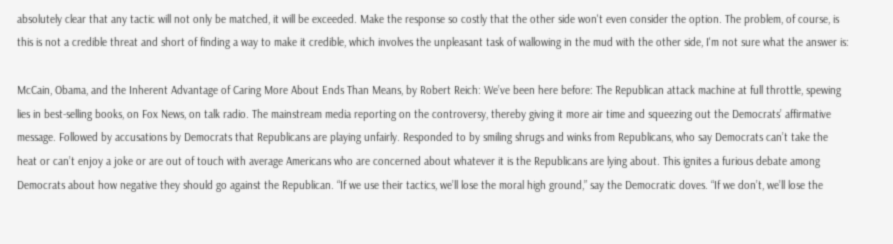absolutely clear that any tactic will not only be matched, it will be exceeded. Make the response so costly that the other side won't even consider the option. The problem, of course, is this is not a credible threat and short of finding a way to make it credible, which involves the unpleasant task of wallowing in the mud with the other side, I'm not sure what the answer is:

McCain, Obama, and the Inherent Advantage of Caring More About Ends Than Means, by Robert Reich: We’ve been here before: The Republican attack machine at full throttle, spewing lies in best-selling books, on Fox News, on talk radio. The mainstream media reporting on the controversy, thereby giving it more air time and squeezing out the Democrats’ affirmative message. Followed by accusations by Democrats that Republicans are playing unfairly. Responded to by smiling shrugs and winks from Republicans, who say Democrats can’t take the heat or can’t enjoy a joke or are out of touch with average Americans who are concerned about whatever it is the Republicans are lying about. This ignites a furious debate among Democrats about how negative they should go against the Republican. “If we use their tactics, we’ll lose the moral high ground,” say the Democratic doves. “If we don’t, we’ll lose the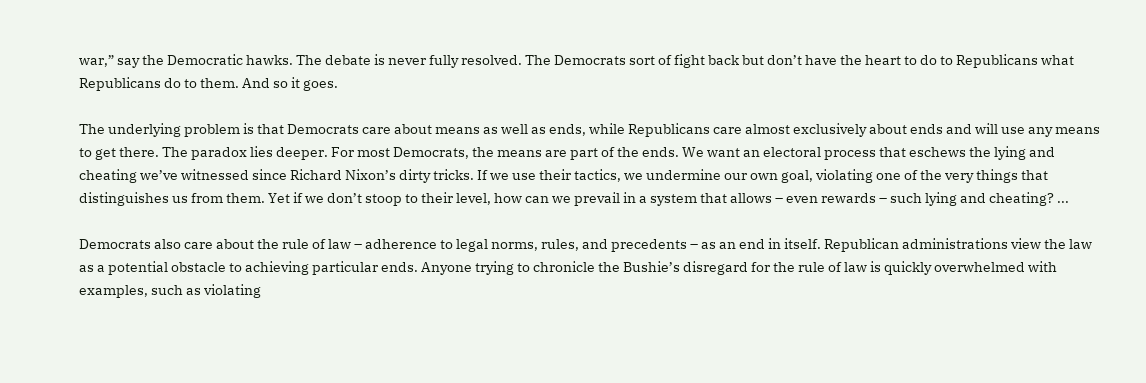war,” say the Democratic hawks. The debate is never fully resolved. The Democrats sort of fight back but don’t have the heart to do to Republicans what Republicans do to them. And so it goes.

The underlying problem is that Democrats care about means as well as ends, while Republicans care almost exclusively about ends and will use any means to get there. The paradox lies deeper. For most Democrats, the means are part of the ends. We want an electoral process that eschews the lying and cheating we’ve witnessed since Richard Nixon’s dirty tricks. If we use their tactics, we undermine our own goal, violating one of the very things that distinguishes us from them. Yet if we don’t stoop to their level, how can we prevail in a system that allows – even rewards – such lying and cheating? ...

Democrats also care about the rule of law – adherence to legal norms, rules, and precedents – as an end in itself. Republican administrations view the law as a potential obstacle to achieving particular ends. Anyone trying to chronicle the Bushie’s disregard for the rule of law is quickly overwhelmed with examples, such as violating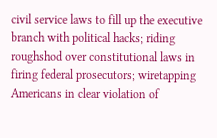civil service laws to fill up the executive branch with political hacks; riding roughshod over constitutional laws in firing federal prosecutors; wiretapping Americans in clear violation of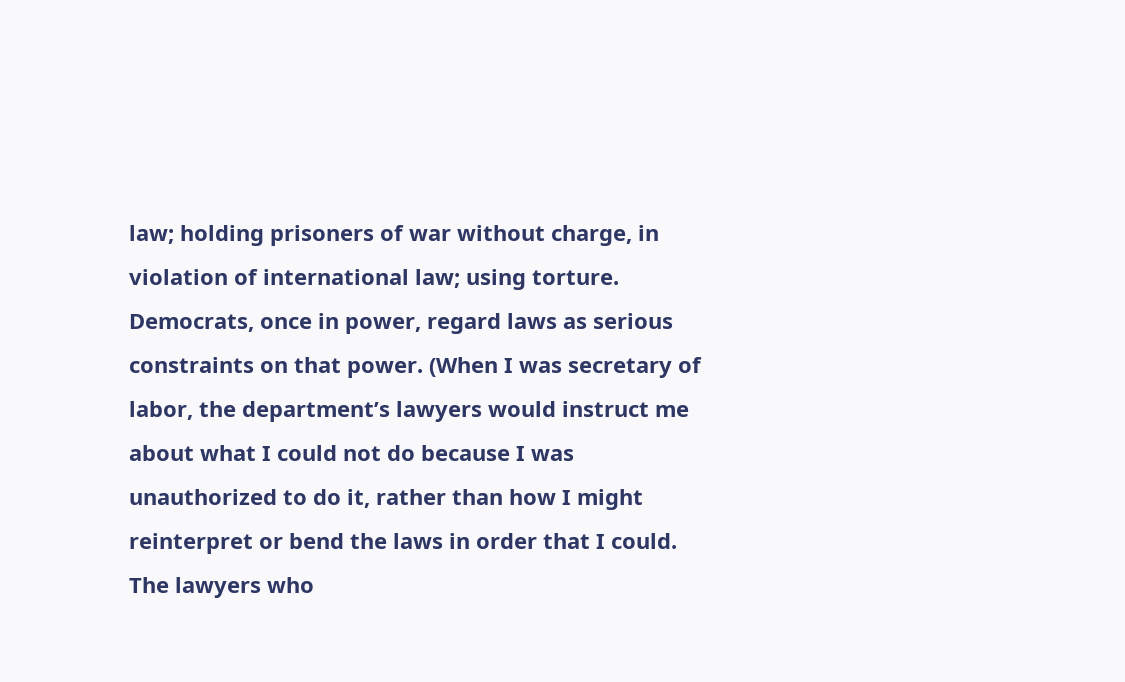law; holding prisoners of war without charge, in violation of international law; using torture. Democrats, once in power, regard laws as serious constraints on that power. (When I was secretary of labor, the department’s lawyers would instruct me about what I could not do because I was unauthorized to do it, rather than how I might reinterpret or bend the laws in order that I could. The lawyers who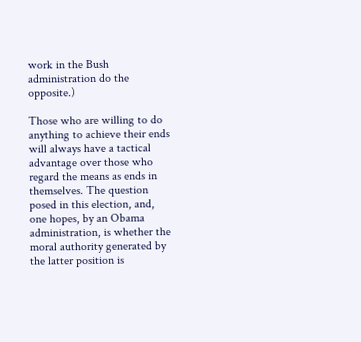work in the Bush administration do the opposite.)

Those who are willing to do anything to achieve their ends will always have a tactical advantage over those who regard the means as ends in themselves. The question posed in this election, and, one hopes, by an Obama administration, is whether the moral authority generated by the latter position is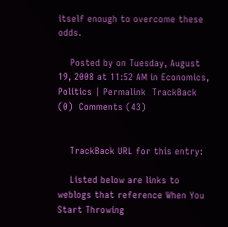itself enough to overcome these odds.

    Posted by on Tuesday, August 19, 2008 at 11:52 AM in Economics, Politics | Permalink  TrackBack (0)  Comments (43)


    TrackBack URL for this entry:

    Listed below are links to weblogs that reference When You Start Throwing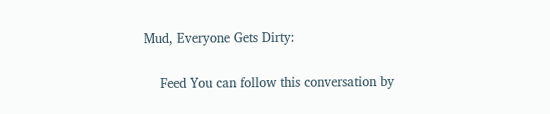Mud, Everyone Gets Dirty:


    Feed You can follow this conversation by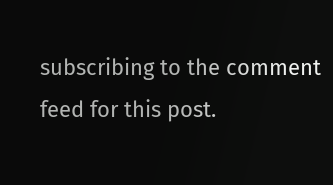subscribing to the comment feed for this post.